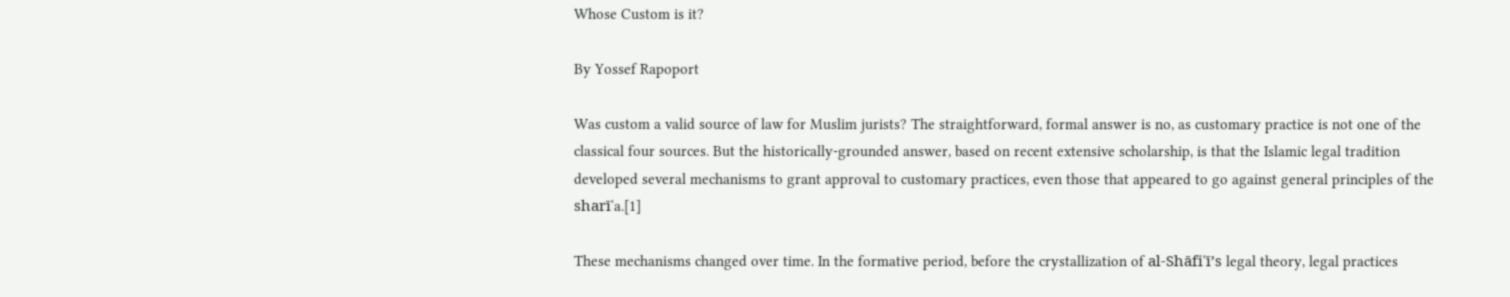Whose Custom is it?

By Yossef Rapoport

Was custom a valid source of law for Muslim jurists? The straightforward, formal answer is no, as customary practice is not one of the classical four sources. But the historically-grounded answer, based on recent extensive scholarship, is that the Islamic legal tradition developed several mechanisms to grant approval to customary practices, even those that appeared to go against general principles of the sharīʿa.[1]

These mechanisms changed over time. In the formative period, before the crystallization of al-Shāfiʿī’s legal theory, legal practices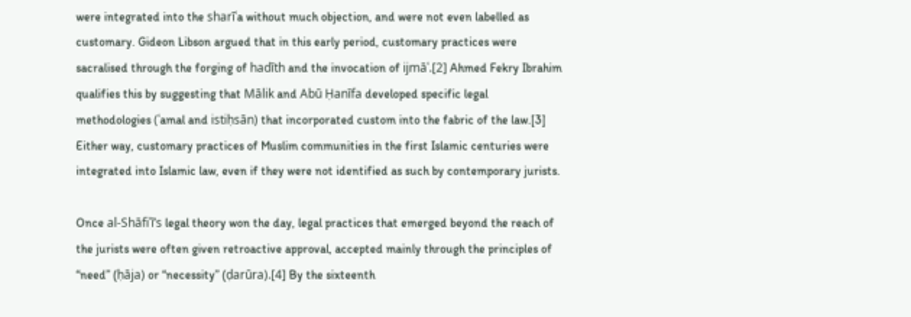were integrated into the sharīʿa without much objection, and were not even labelled as customary. Gideon Libson argued that in this early period, customary practices were sacralised through the forging of hadīth and the invocation of ijmāʿ.[2] Ahmed Fekry Ibrahim qualifies this by suggesting that Mālik and Abū Ḥanīfa developed specific legal methodologies (ʿamal and istiḥsān) that incorporated custom into the fabric of the law.[3] Either way, customary practices of Muslim communities in the first Islamic centuries were integrated into Islamic law, even if they were not identified as such by contemporary jurists.

Once al-Shāfiʿī’s legal theory won the day, legal practices that emerged beyond the reach of the jurists were often given retroactive approval, accepted mainly through the principles of “need” (ḥāja) or “necessity” (ḍarūra).[4] By the sixteenth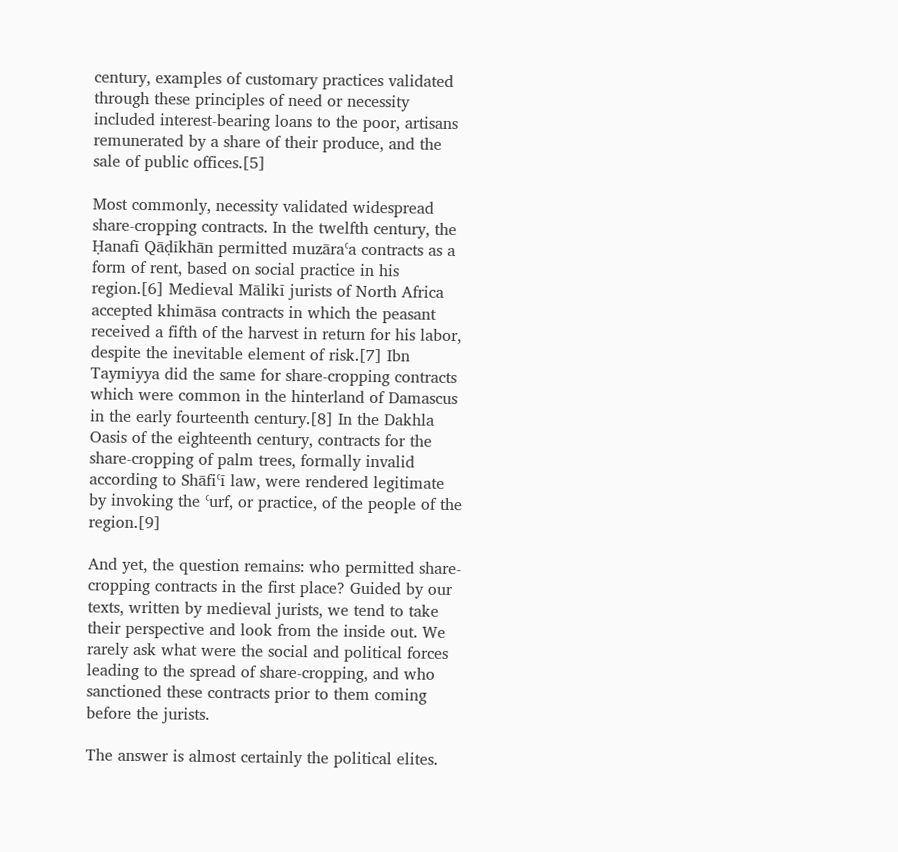century, examples of customary practices validated through these principles of need or necessity included interest-bearing loans to the poor, artisans remunerated by a share of their produce, and the sale of public offices.[5]

Most commonly, necessity validated widespread share-cropping contracts. In the twelfth century, the Ḥanafī Qāḍīkhān permitted muzāraʿa contracts as a form of rent, based on social practice in his region.[6] Medieval Mālikī jurists of North Africa accepted khimāsa contracts in which the peasant received a fifth of the harvest in return for his labor, despite the inevitable element of risk.[7] Ibn Taymiyya did the same for share-cropping contracts which were common in the hinterland of Damascus in the early fourteenth century.[8] In the Dakhla Oasis of the eighteenth century, contracts for the share-cropping of palm trees, formally invalid according to Shāfiʿī law, were rendered legitimate by invoking the ʿurf, or practice, of the people of the region.[9]

And yet, the question remains: who permitted share-cropping contracts in the first place? Guided by our texts, written by medieval jurists, we tend to take their perspective and look from the inside out. We rarely ask what were the social and political forces leading to the spread of share-cropping, and who sanctioned these contracts prior to them coming before the jurists.

The answer is almost certainly the political elites.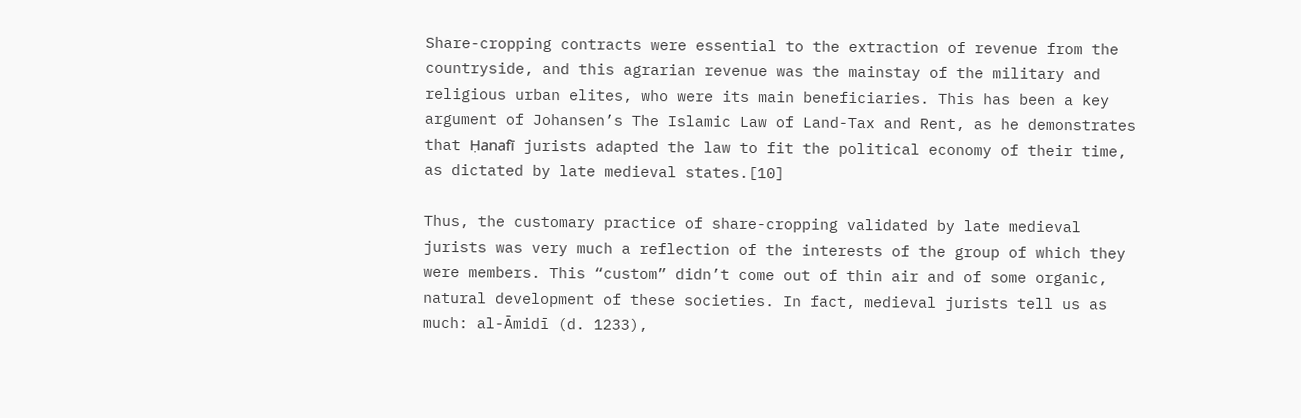Share-cropping contracts were essential to the extraction of revenue from the countryside, and this agrarian revenue was the mainstay of the military and religious urban elites, who were its main beneficiaries. This has been a key argument of Johansen’s The Islamic Law of Land-Tax and Rent, as he demonstrates that Ḥanafī jurists adapted the law to fit the political economy of their time, as dictated by late medieval states.[10]

Thus, the customary practice of share-cropping validated by late medieval jurists was very much a reflection of the interests of the group of which they were members. This “custom” didn’t come out of thin air and of some organic, natural development of these societies. In fact, medieval jurists tell us as much: al-Āmidī (d. 1233),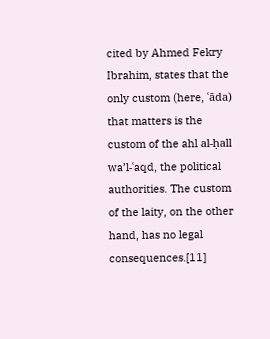cited by Ahmed Fekry Ibrahim, states that the only custom (here, ʿāda) that matters is the custom of the ahl al-ḥall wa’l-ʿaqd, the political authorities. The custom of the laity, on the other hand, has no legal consequences.[11]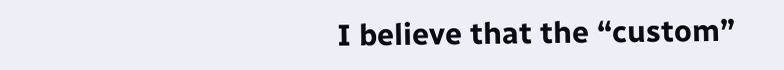I believe that the “custom”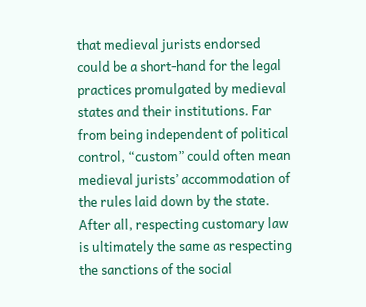that medieval jurists endorsed could be a short-hand for the legal practices promulgated by medieval states and their institutions. Far from being independent of political control, “custom” could often mean medieval jurists’ accommodation of the rules laid down by the state. After all, respecting customary law is ultimately the same as respecting the sanctions of the social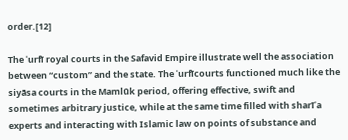order.[12]

The ʿurfī royal courts in the Safavid Empire illustrate well the association between “custom” and the state. The ʿurfīcourts functioned much like the siyāsa courts in the Mamlūk period, offering effective, swift and sometimes arbitrary justice, while at the same time filled with sharīʿa experts and interacting with Islamic law on points of substance and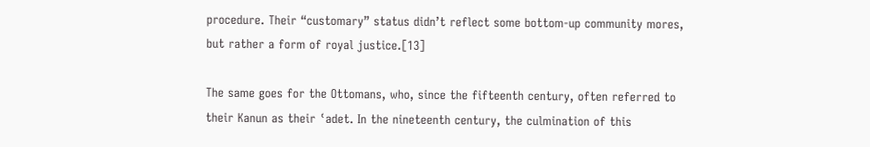procedure. Their “customary” status didn’t reflect some bottom-up community mores, but rather a form of royal justice.[13]

The same goes for the Ottomans, who, since the fifteenth century, often referred to their Kanun as their ʿadet. In the nineteenth century, the culmination of this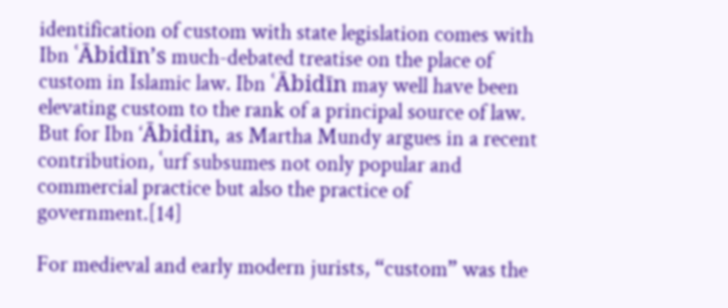identification of custom with state legislation comes with Ibn ʿĀbidīn’s much-debated treatise on the place of custom in Islamic law. Ibn ʿĀbidīn may well have been elevating custom to the rank of a principal source of law. But for Ibn ‘Ābidin, as Martha Mundy argues in a recent contribution, ʿurf subsumes not only popular and commercial practice but also the practice of government.[14]

For medieval and early modern jurists, “custom” was the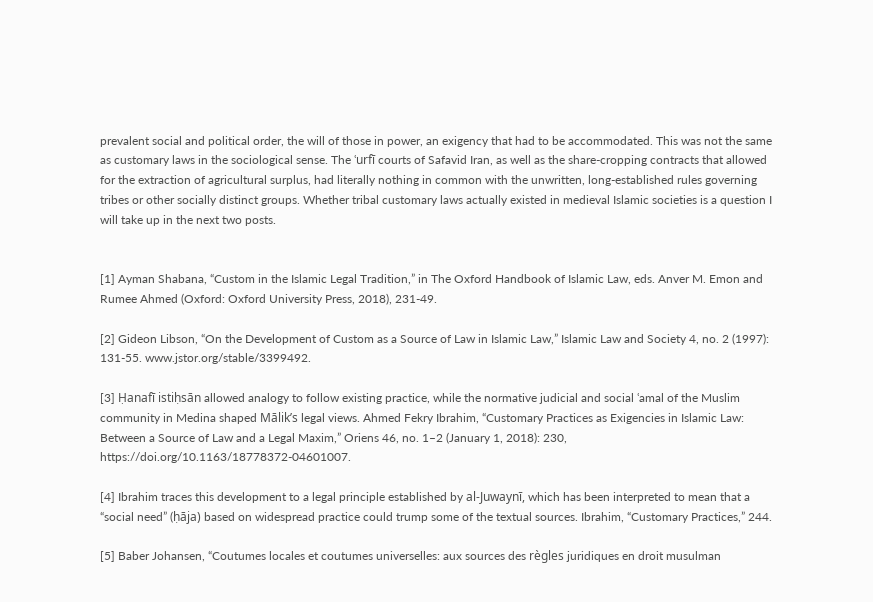prevalent social and political order, the will of those in power, an exigency that had to be accommodated. This was not the same as customary laws in the sociological sense. The ʿurfī courts of Safavid Iran, as well as the share-cropping contracts that allowed for the extraction of agricultural surplus, had literally nothing in common with the unwritten, long-established rules governing tribes or other socially distinct groups. Whether tribal customary laws actually existed in medieval Islamic societies is a question I will take up in the next two posts.


[1] Ayman Shabana, “Custom in the Islamic Legal Tradition,” in The Oxford Handbook of Islamic Law, eds. Anver M. Emon and Rumee Ahmed (Oxford: Oxford University Press, 2018), 231-49.

[2] Gideon Libson, “On the Development of Custom as a Source of Law in Islamic Law,” Islamic Law and Society 4, no. 2 (1997): 131-55. www.jstor.org/stable/3399492.

[3] Ḥanafī istiḥsān allowed analogy to follow existing practice, while the normative judicial and social ʿamal of the Muslim community in Medina shaped Mālik’s legal views. Ahmed Fekry Ibrahim, “Customary Practices as Exigencies in Islamic Law: Between a Source of Law and a Legal Maxim,” Oriens 46, no. 1–2 (January 1, 2018): 230, https://doi.org/10.1163/18778372-04601007.

[4] Ibrahim traces this development to a legal principle established by al-Juwaynī, which has been interpreted to mean that a “social need” (ḥāja) based on widespread practice could trump some of the textual sources. Ibrahim, “Customary Practices,” 244.

[5] Baber Johansen, “Coutumes locales et coutumes universelles: aux sources des règles juridiques en droit musulman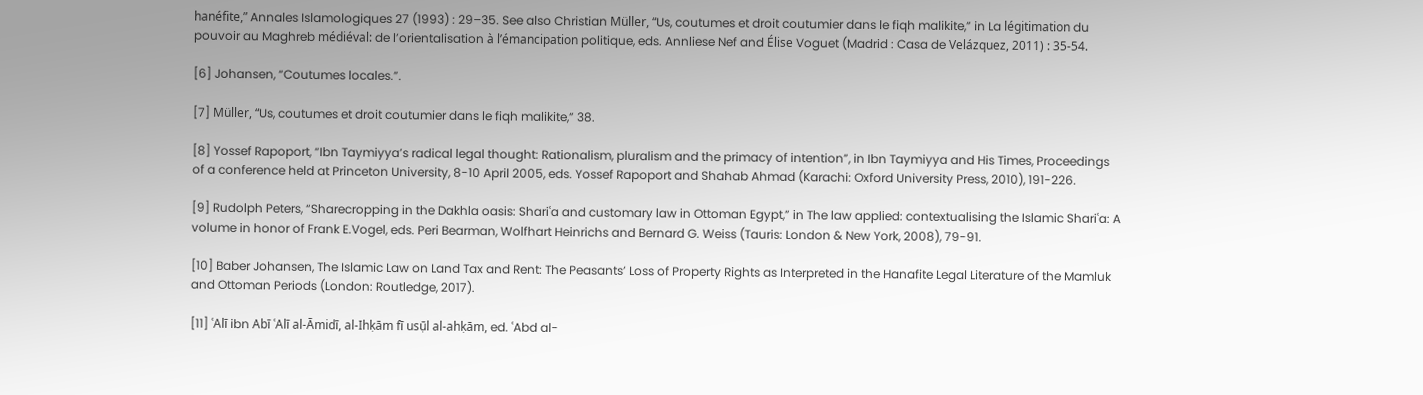hanéfite,” Annales Islamologiques 27 (1993) : 29–35. See also Christian Müller, “Us, coutumes et droit coutumier dans le fiqh malikite,” in La légitimation du pouvoir au Maghreb médiéval: de l’orientalisation à l’émancipation politique, eds. Annliese Nef and Élise Voguet (Madrid : Casa de Velázquez, 2011) : 35-54.

[6] Johansen, “Coutumes locales.”.

[7] Müller, “Us, coutumes et droit coutumier dans le fiqh malikite,” 38.

[8] Yossef Rapoport, “Ibn Taymiyya’s radical legal thought: Rationalism, pluralism and the primacy of intention”, in Ibn Taymiyya and His Times, Proceedings of a conference held at Princeton University, 8-10 April 2005, eds. Yossef Rapoport and Shahab Ahmad (Karachi: Oxford University Press, 2010), 191-226.

[9] Rudolph Peters, “Sharecropping in the Dakhla oasis: Shariʿa and customary law in Ottoman Egypt,” in The law applied: contextualising the Islamic Shariʿa: A volume in honor of Frank E.Vogel, eds. Peri Bearman, Wolfhart Heinrichs and Bernard G. Weiss (Tauris: London & New York, 2008), 79-91.

[10] Baber Johansen, The Islamic Law on Land Tax and Rent: The Peasants’ Loss of Property Rights as Interpreted in the Hanafite Legal Literature of the Mamluk and Ottoman Periods (London: Routledge, 2017).

[11] ʿAlī ibn Abī ʿAlī al-Āmidī, al-Ihḳām fī usụ̄l al-ahḳām, ed. ʿAbd al-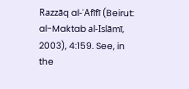Razzāq al-ʿAfīfī (Beirut: al-Maktab al-Islāmī, 2003), 4:159. See, in the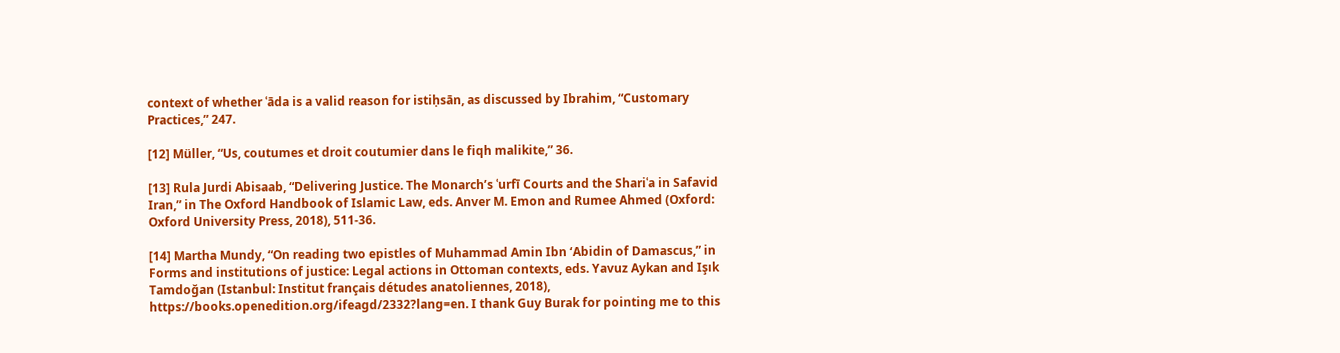context of whether ʿāda is a valid reason for istiḥsān, as discussed by Ibrahim, “Customary Practices,” 247.

[12] Müller, “Us, coutumes et droit coutumier dans le fiqh malikite,” 36.

[13] Rula Jurdi Abisaab, “Delivering Justice. The Monarch’s ʿurfī Courts and the Shariʿa in Safavid Iran,” in The Oxford Handbook of Islamic Law, eds. Anver M. Emon and Rumee Ahmed (Oxford: Oxford University Press, 2018), 511-36.

[14] Martha Mundy, “On reading two epistles of Muhammad Amin Ibn ‘Abidin of Damascus,” in Forms and institutions of justice: Legal actions in Ottoman contexts, eds. Yavuz Aykan and Işık Tamdoğan (Istanbul: Institut français détudes anatoliennes, 2018), https://books.openedition.org/ifeagd/2332?lang=en. I thank Guy Burak for pointing me to this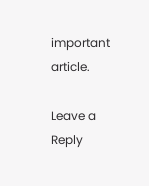important article.

Leave a Reply